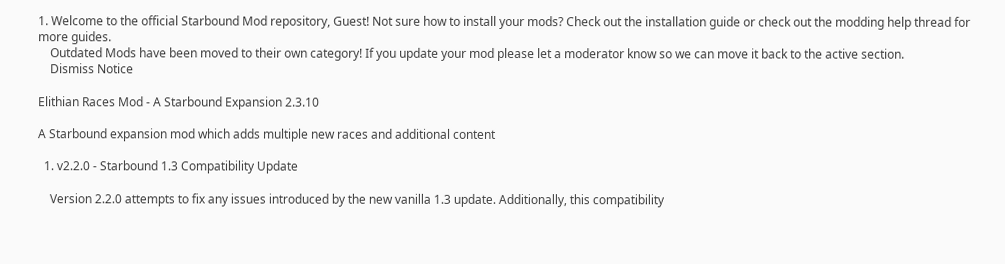1. Welcome to the official Starbound Mod repository, Guest! Not sure how to install your mods? Check out the installation guide or check out the modding help thread for more guides.
    Outdated Mods have been moved to their own category! If you update your mod please let a moderator know so we can move it back to the active section.
    Dismiss Notice

Elithian Races Mod - A Starbound Expansion 2.3.10

A Starbound expansion mod which adds multiple new races and additional content

  1. v2.2.0 - Starbound 1.3 Compatibility Update

    Version 2.2.0 attempts to fix any issues introduced by the new vanilla 1.3 update. Additionally, this compatibility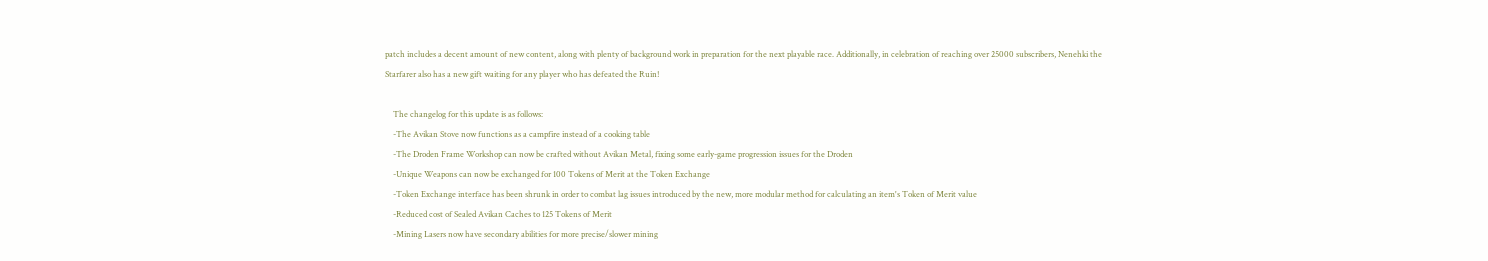patch includes a decent amount of new content, along with plenty of background work in preparation for the next playable race. Additionally, in celebration of reaching over 25000 subscribers, Nenehki the Starfarer also has a new gift waiting for any player who has defeated the Ruin!

    The changelog for this update is as follows:
    -The Avikan Stove now functions as a campfire instead of a cooking table
    -The Droden Frame Workshop can now be crafted without Avikan Metal, fixing some early-game progression issues for the Droden
    -Unique Weapons can now be exchanged for 100 Tokens of Merit at the Token Exchange
    -Token Exchange interface has been shrunk in order to combat lag issues introduced by the new, more modular method for calculating an item's Token of Merit value
    -Reduced cost of Sealed Avikan Caches to 125 Tokens of Merit
    -Mining Lasers now have secondary abilities for more precise/slower mining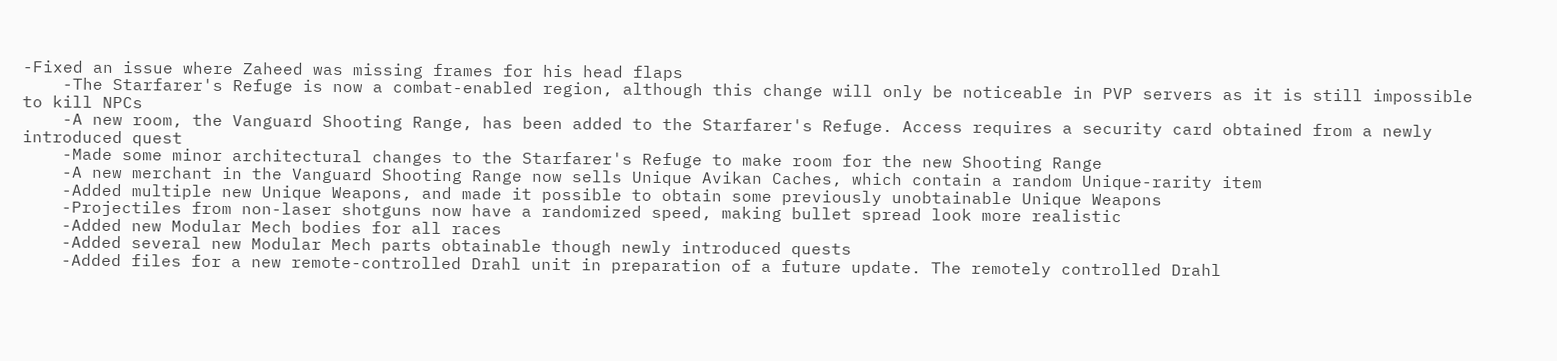-Fixed an issue where Zaheed was missing frames for his head flaps
    -The Starfarer's Refuge is now a combat-enabled region, although this change will only be noticeable in PVP servers as it is still impossible to kill NPCs
    -A new room, the Vanguard Shooting Range, has been added to the Starfarer's Refuge. Access requires a security card obtained from a newly introduced quest
    -Made some minor architectural changes to the Starfarer's Refuge to make room for the new Shooting Range
    -A new merchant in the Vanguard Shooting Range now sells Unique Avikan Caches, which contain a random Unique-rarity item
    -Added multiple new Unique Weapons, and made it possible to obtain some previously unobtainable Unique Weapons
    -Projectiles from non-laser shotguns now have a randomized speed, making bullet spread look more realistic
    -Added new Modular Mech bodies for all races
    -Added several new Modular Mech parts obtainable though newly introduced quests
    -Added files for a new remote-controlled Drahl unit in preparation of a future update. The remotely controlled Drahl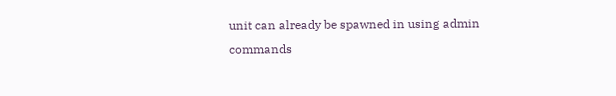unit can already be spawned in using admin commands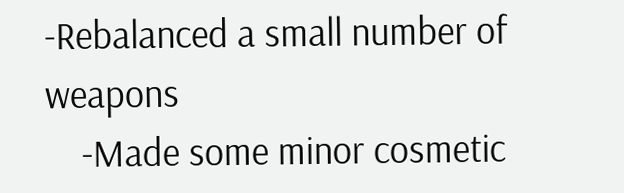-Rebalanced a small number of weapons
    -Made some minor cosmetic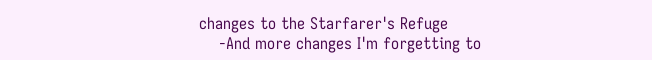changes to the Starfarer's Refuge
    -And more changes I'm forgetting to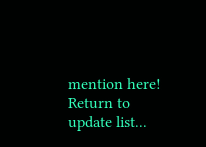mention here!
Return to update list...